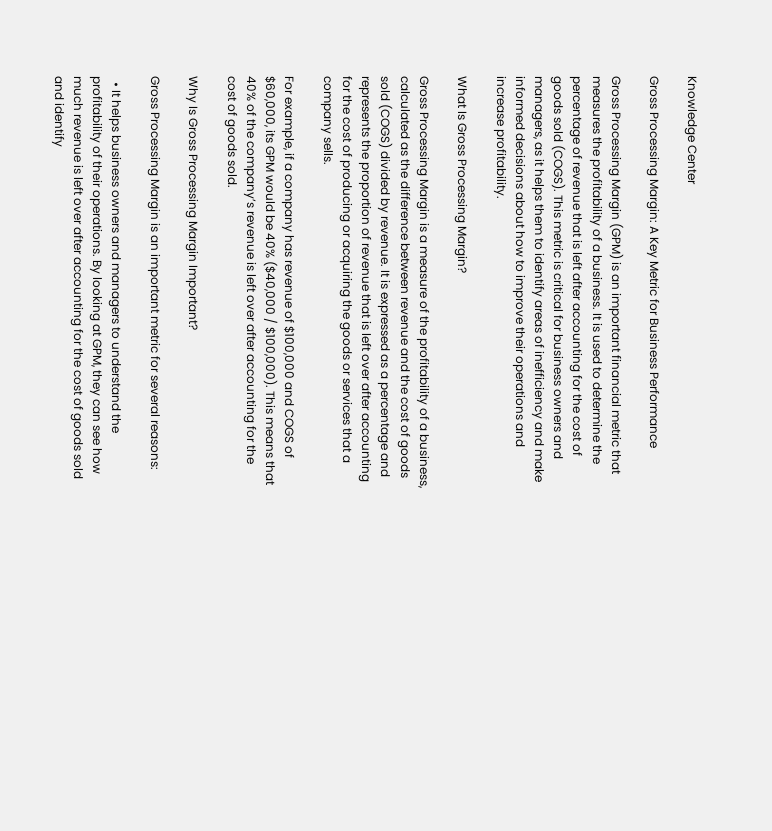Knowledge Center

Gross Processing Margin: A Key Metric for Business Performance

Gross Processing Margin (GPM) is an important financial metric that measures the profitability of a business. It is used to determine the percentage of revenue that is left after accounting for the cost of goods sold (COGS). This metric is critical for business owners and managers, as it helps them to identify areas of inefficiency and make informed decisions about how to improve their operations and increase profitability.

What Is Gross Processing Margin?

Gross Processing Margin is a measure of the profitability of a business, calculated as the difference between revenue and the cost of goods sold (COGS) divided by revenue. It is expressed as a percentage and represents the proportion of revenue that is left over after accounting for the cost of producing or acquiring the goods or services that a company sells.

For example, if a company has revenue of $100,000 and COGS of $60,000, its GPM would be 40% ($40,000 / $100,000). This means that 40% of the company’s revenue is left over after accounting for the cost of goods sold.

Why Is Gross Processing Margin Important?

Gross Processing Margin is an important metric for several reasons:

  • It helps business owners and managers to understand the profitability of their operations. By looking at GPM, they can see how much revenue is left over after accounting for the cost of goods sold and identify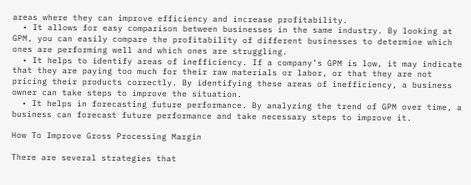areas where they can improve efficiency and increase profitability.
  • It allows for easy comparison between businesses in the same industry. By looking at GPM, you can easily compare the profitability of different businesses to determine which ones are performing well and which ones are struggling.
  • It helps to identify areas of inefficiency. If a company’s GPM is low, it may indicate that they are paying too much for their raw materials or labor, or that they are not pricing their products correctly. By identifying these areas of inefficiency, a business owner can take steps to improve the situation.
  • It helps in forecasting future performance. By analyzing the trend of GPM over time, a business can forecast future performance and take necessary steps to improve it.

How To Improve Gross Processing Margin

There are several strategies that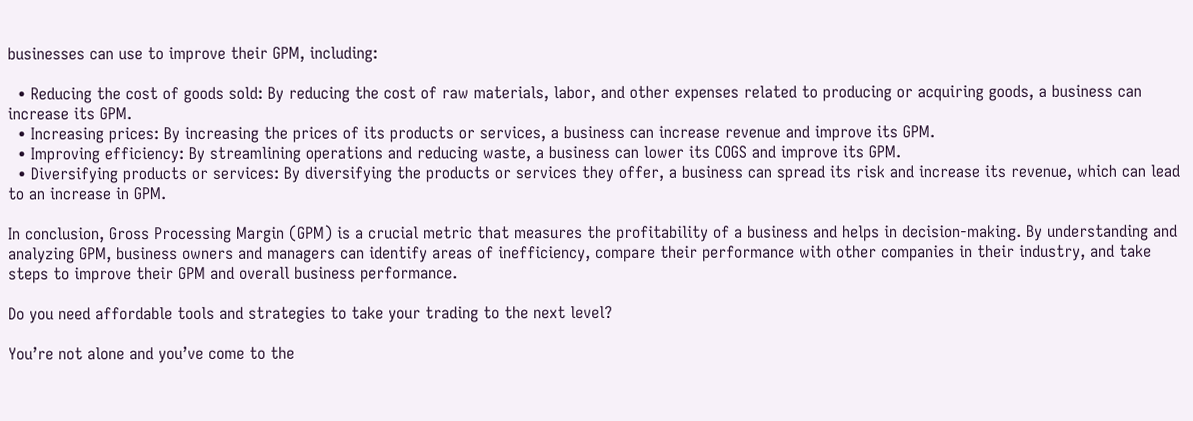businesses can use to improve their GPM, including:

  • Reducing the cost of goods sold: By reducing the cost of raw materials, labor, and other expenses related to producing or acquiring goods, a business can increase its GPM.
  • Increasing prices: By increasing the prices of its products or services, a business can increase revenue and improve its GPM.
  • Improving efficiency: By streamlining operations and reducing waste, a business can lower its COGS and improve its GPM.
  • Diversifying products or services: By diversifying the products or services they offer, a business can spread its risk and increase its revenue, which can lead to an increase in GPM.

In conclusion, Gross Processing Margin (GPM) is a crucial metric that measures the profitability of a business and helps in decision-making. By understanding and analyzing GPM, business owners and managers can identify areas of inefficiency, compare their performance with other companies in their industry, and take steps to improve their GPM and overall business performance.

Do you need affordable tools and strategies to take your trading to the next level?

You’re not alone and you’ve come to the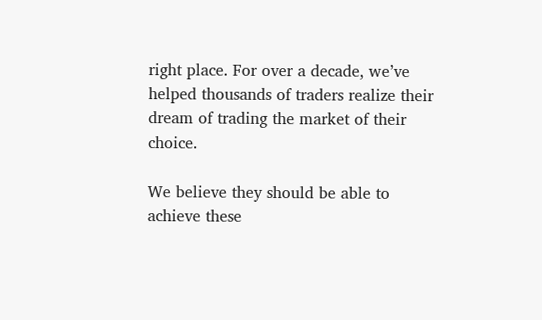right place. For over a decade, we’ve helped thousands of traders realize their dream of trading the market of their choice.

We believe they should be able to achieve these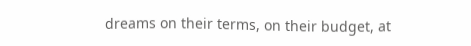dreams on their terms, on their budget, at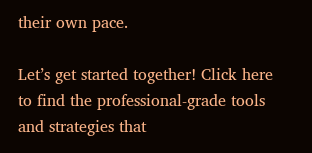their own pace.

Let’s get started together! Click here to find the professional-grade tools and strategies that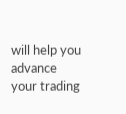will help you advance your trading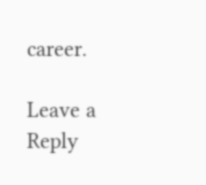career.

Leave a Reply